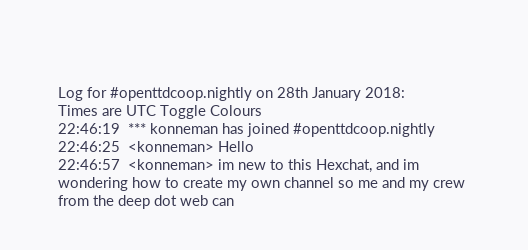Log for #openttdcoop.nightly on 28th January 2018:
Times are UTC Toggle Colours
22:46:19  *** konneman has joined #openttdcoop.nightly
22:46:25  <konneman> Hello
22:46:57  <konneman> im new to this Hexchat, and im wondering how to create my own channel so me and my crew from the deep dot web can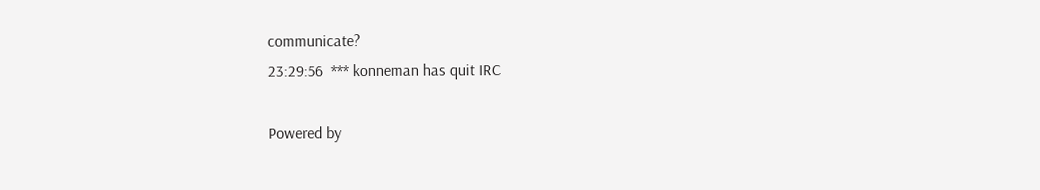communicate?
23:29:56  *** konneman has quit IRC

Powered by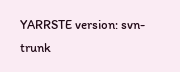YARRSTE version: svn-trunk